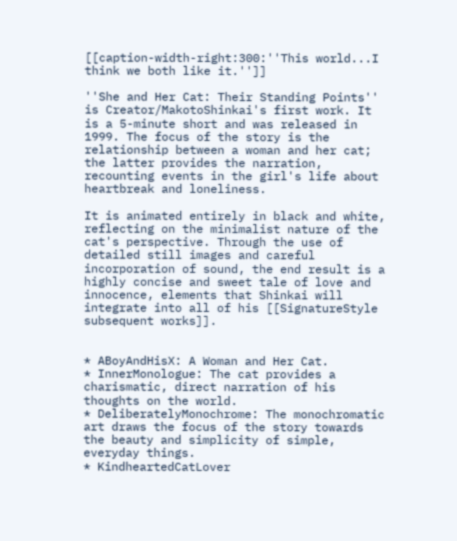[[caption-width-right:300:''This world...I think we both like it.'']]

''She and Her Cat: Their Standing Points'' is Creator/MakotoShinkai's first work. It is a 5-minute short and was released in 1999. The focus of the story is the relationship between a woman and her cat; the latter provides the narration, recounting events in the girl's life about heartbreak and loneliness.

It is animated entirely in black and white, reflecting on the minimalist nature of the cat's perspective. Through the use of detailed still images and careful incorporation of sound, the end result is a highly concise and sweet tale of love and innocence, elements that Shinkai will integrate into all of his [[SignatureStyle subsequent works]].


* ABoyAndHisX: A Woman and Her Cat.
* InnerMonologue: The cat provides a charismatic, direct narration of his thoughts on the world.
* DeliberatelyMonochrome: The monochromatic art draws the focus of the story towards the beauty and simplicity of simple, everyday things.
* KindheartedCatLover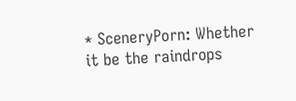* SceneryPorn: Whether it be the raindrops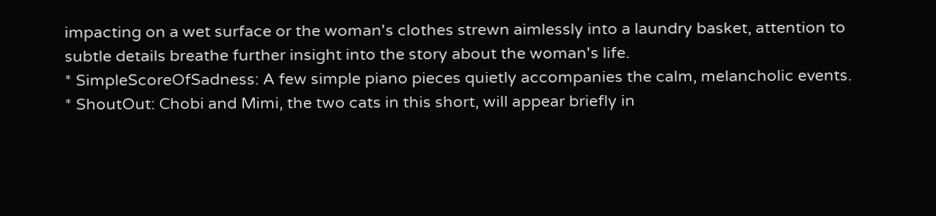impacting on a wet surface or the woman's clothes strewn aimlessly into a laundry basket, attention to subtle details breathe further insight into the story about the woman's life.
* SimpleScoreOfSadness: A few simple piano pieces quietly accompanies the calm, melancholic events.
* ShoutOut: Chobi and Mimi, the two cats in this short, will appear briefly in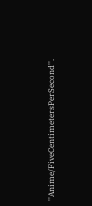''Anime/FiveCentimetersPerSecond''.